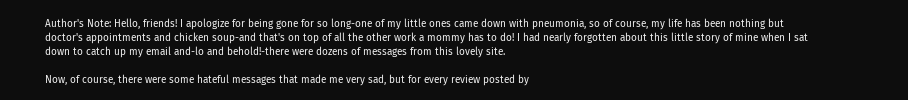Author's Note: Hello, friends! I apologize for being gone for so long-one of my little ones came down with pneumonia, so of course, my life has been nothing but doctor's appointments and chicken soup-and that's on top of all the other work a mommy has to do! I had nearly forgotten about this little story of mine when I sat down to catch up my email and-lo and behold!-there were dozens of messages from this lovely site.

Now, of course, there were some hateful messages that made me very sad, but for every review posted by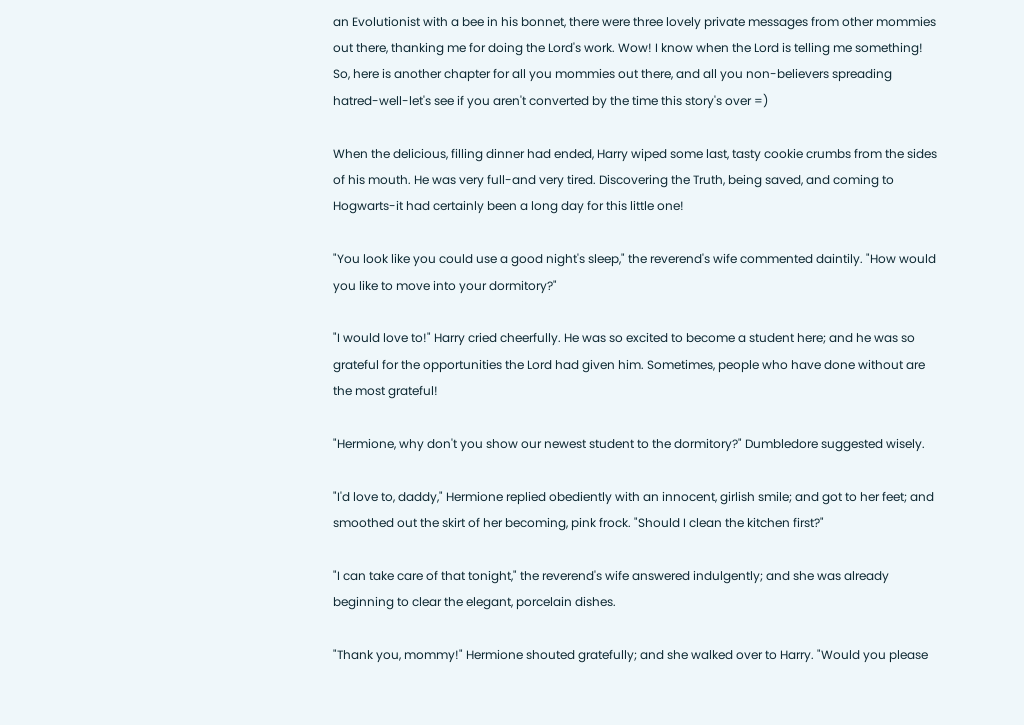an Evolutionist with a bee in his bonnet, there were three lovely private messages from other mommies out there, thanking me for doing the Lord's work. Wow! I know when the Lord is telling me something! So, here is another chapter for all you mommies out there, and all you non-believers spreading hatred-well-let's see if you aren't converted by the time this story's over =)

When the delicious, filling dinner had ended, Harry wiped some last, tasty cookie crumbs from the sides of his mouth. He was very full-and very tired. Discovering the Truth, being saved, and coming to Hogwarts-it had certainly been a long day for this little one!

"You look like you could use a good night's sleep," the reverend's wife commented daintily. "How would you like to move into your dormitory?"

"I would love to!" Harry cried cheerfully. He was so excited to become a student here; and he was so grateful for the opportunities the Lord had given him. Sometimes, people who have done without are the most grateful!

"Hermione, why don't you show our newest student to the dormitory?" Dumbledore suggested wisely.

"I'd love to, daddy," Hermione replied obediently with an innocent, girlish smile; and got to her feet; and smoothed out the skirt of her becoming, pink frock. "Should I clean the kitchen first?"

"I can take care of that tonight," the reverend's wife answered indulgently; and she was already beginning to clear the elegant, porcelain dishes.

"Thank you, mommy!" Hermione shouted gratefully; and she walked over to Harry. "Would you please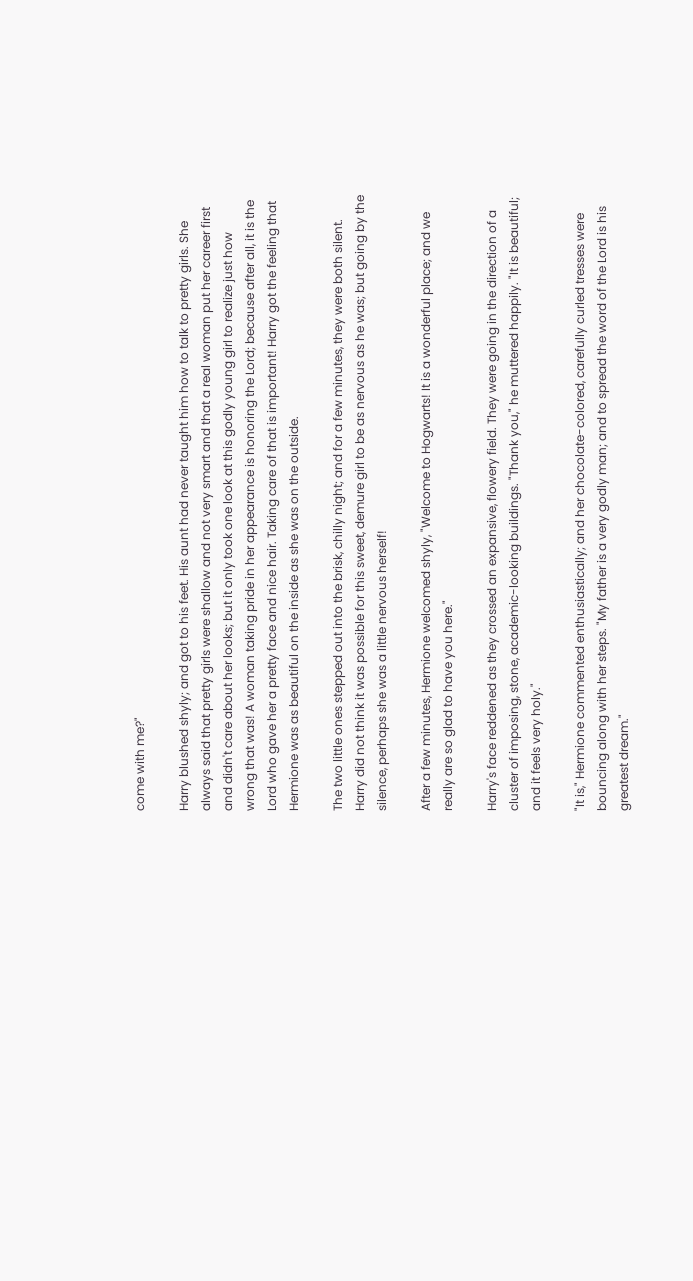come with me?"

Harry blushed shyly; and got to his feet. His aunt had never taught him how to talk to pretty girls. She always said that pretty girls were shallow and not very smart and that a real woman put her career first and didn't care about her looks; but it only took one look at this godly young girl to realize just how wrong that was! A woman taking pride in her appearance is honoring the Lord; because after all, it is the Lord who gave her a pretty face and nice hair. Taking care of that is important! Harry got the feeling that Hermione was as beautiful on the inside as she was on the outside.

The two little ones stepped out into the brisk, chilly night; and for a few minutes, they were both silent. Harry did not think it was possible for this sweet, demure girl to be as nervous as he was; but going by the silence, perhaps she was a little nervous herself!

After a few minutes, Hermione welcomed shyly, "Welcome to Hogwarts! It is a wonderful place; and we really are so glad to have you here."

Harry's face reddened as they crossed an expansive, flowery field. They were going in the direction of a cluster of imposing, stone, academic-looking buildings. "Thank you," he muttered happily. "It is beautiful; and it feels very holy."

"It is," Hermione commented enthusiastically; and her chocolate-colored, carefully curled tresses were bouncing along with her steps. "My father is a very godly man; and to spread the word of the Lord is his greatest dream."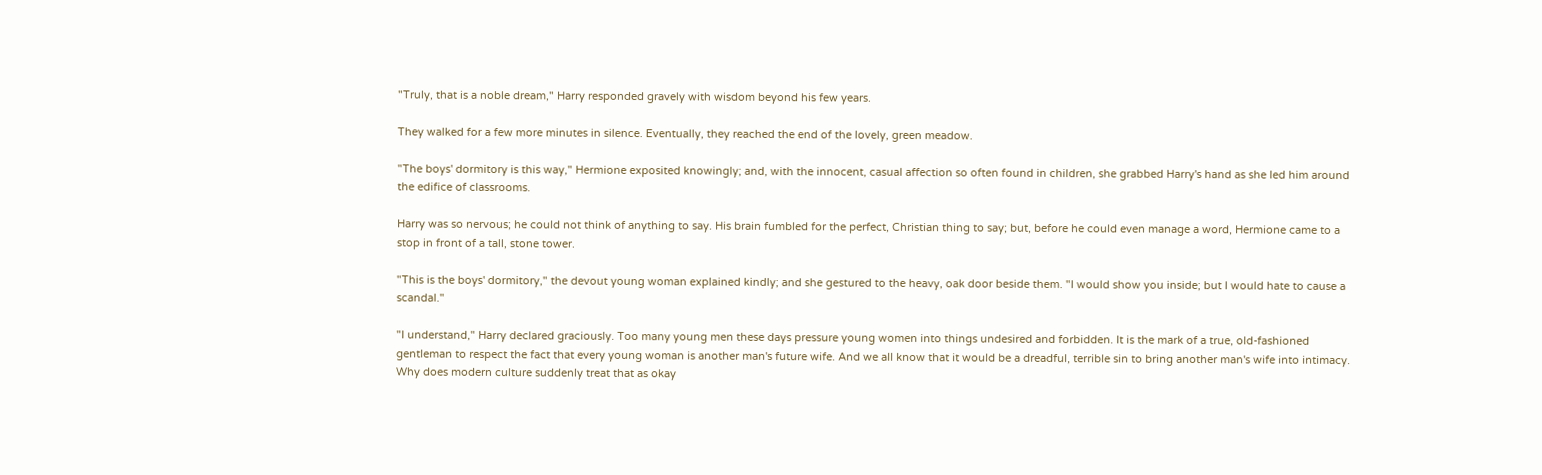"Truly, that is a noble dream," Harry responded gravely with wisdom beyond his few years.

They walked for a few more minutes in silence. Eventually, they reached the end of the lovely, green meadow.

"The boys' dormitory is this way," Hermione exposited knowingly; and, with the innocent, casual affection so often found in children, she grabbed Harry's hand as she led him around the edifice of classrooms.

Harry was so nervous; he could not think of anything to say. His brain fumbled for the perfect, Christian thing to say; but, before he could even manage a word, Hermione came to a stop in front of a tall, stone tower.

"This is the boys' dormitory," the devout young woman explained kindly; and she gestured to the heavy, oak door beside them. "I would show you inside; but I would hate to cause a scandal."

"I understand," Harry declared graciously. Too many young men these days pressure young women into things undesired and forbidden. It is the mark of a true, old-fashioned gentleman to respect the fact that every young woman is another man's future wife. And we all know that it would be a dreadful, terrible sin to bring another man's wife into intimacy. Why does modern culture suddenly treat that as okay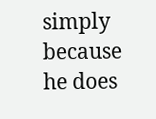simply because he does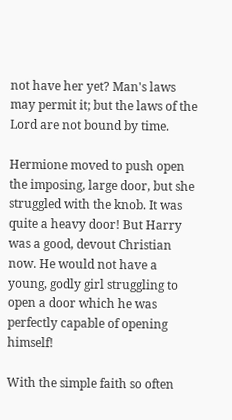not have her yet? Man's laws may permit it; but the laws of the Lord are not bound by time.

Hermione moved to push open the imposing, large door, but she struggled with the knob. It was quite a heavy door! But Harry was a good, devout Christian now. He would not have a young, godly girl struggling to open a door which he was perfectly capable of opening himself!

With the simple faith so often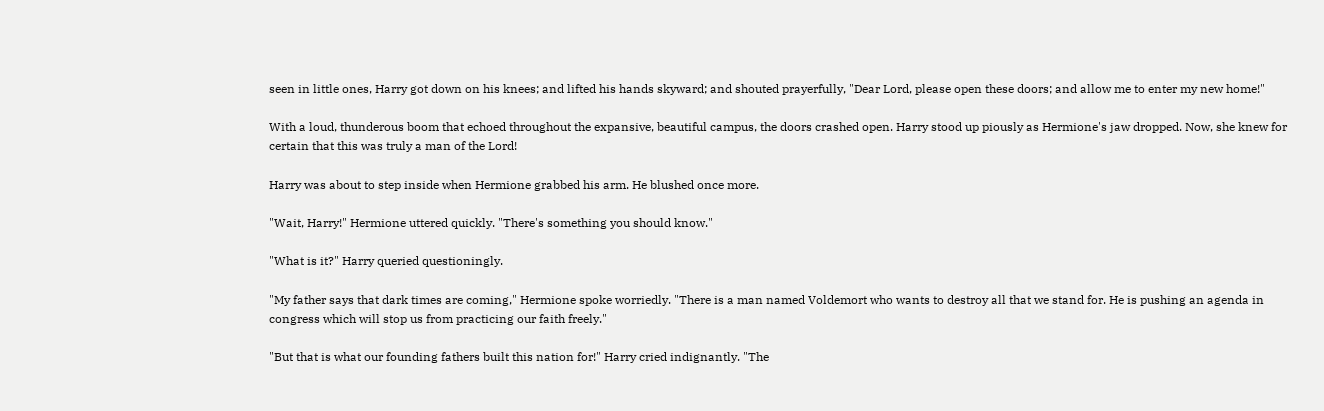seen in little ones, Harry got down on his knees; and lifted his hands skyward; and shouted prayerfully, "Dear Lord, please open these doors; and allow me to enter my new home!"

With a loud, thunderous boom that echoed throughout the expansive, beautiful campus, the doors crashed open. Harry stood up piously as Hermione's jaw dropped. Now, she knew for certain that this was truly a man of the Lord!

Harry was about to step inside when Hermione grabbed his arm. He blushed once more.

"Wait, Harry!" Hermione uttered quickly. "There's something you should know."

"What is it?" Harry queried questioningly.

"My father says that dark times are coming," Hermione spoke worriedly. "There is a man named Voldemort who wants to destroy all that we stand for. He is pushing an agenda in congress which will stop us from practicing our faith freely."

"But that is what our founding fathers built this nation for!" Harry cried indignantly. "The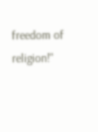freedom of religion!"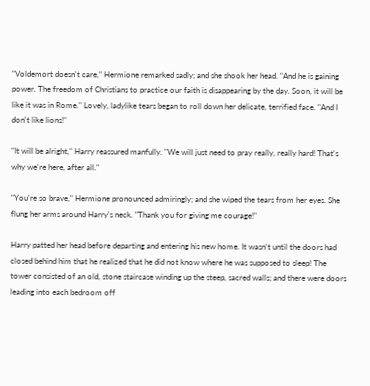"Voldemort doesn't care," Hermione remarked sadly; and she shook her head. "And he is gaining power. The freedom of Christians to practice our faith is disappearing by the day. Soon, it will be like it was in Rome." Lovely, ladylike tears began to roll down her delicate, terrified face. "And I don't like lions!"

"It will be alright," Harry reassured manfully. "We will just need to pray really, really hard! That's why we're here, after all."

"You're so brave," Hermione pronounced admiringly; and she wiped the tears from her eyes. She flung her arms around Harry's neck. "Thank you for giving me courage!"

Harry patted her head before departing and entering his new home. It wasn't until the doors had closed behind him that he realized that he did not know where he was supposed to sleep! The tower consisted of an old, stone staircase winding up the steep, sacred walls; and there were doors leading into each bedroom off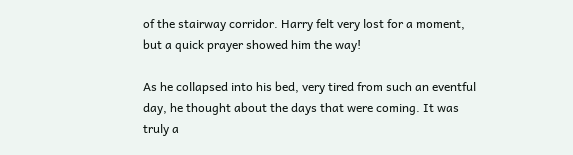of the stairway corridor. Harry felt very lost for a moment, but a quick prayer showed him the way!

As he collapsed into his bed, very tired from such an eventful day, he thought about the days that were coming. It was truly a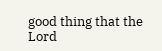good thing that the Lord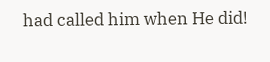had called him when He did!